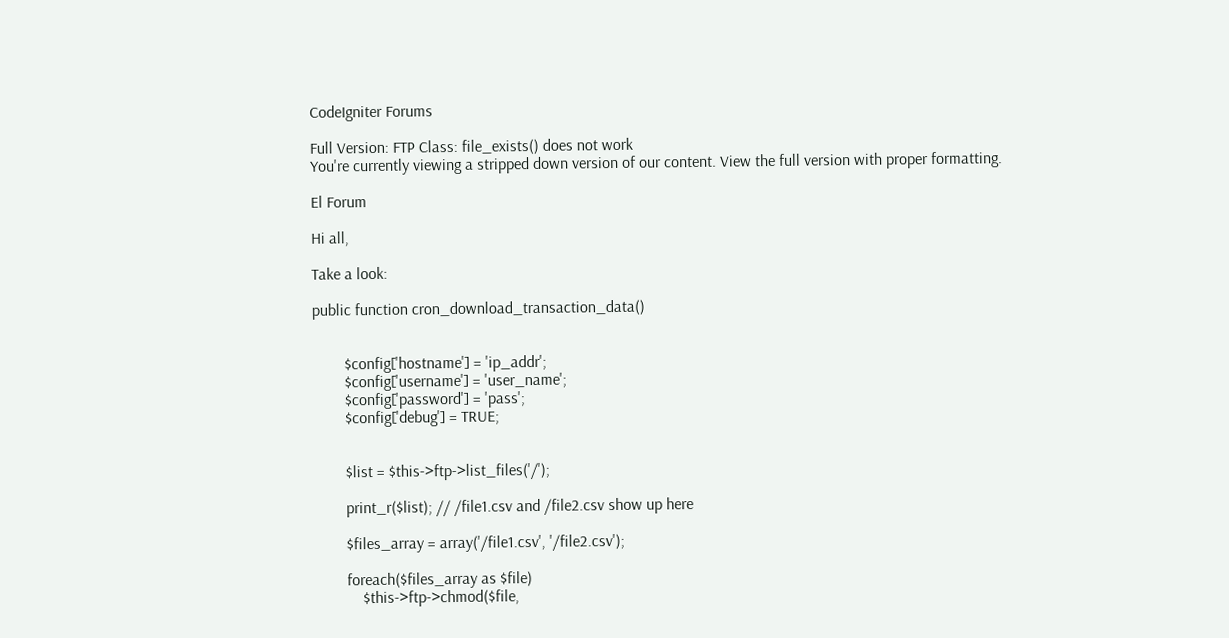CodeIgniter Forums

Full Version: FTP Class: file_exists() does not work
You're currently viewing a stripped down version of our content. View the full version with proper formatting.

El Forum

Hi all,

Take a look:

public function cron_download_transaction_data()


        $config['hostname'] = 'ip_addr';
        $config['username'] = 'user_name';
        $config['password'] = 'pass';
        $config['debug'] = TRUE;


        $list = $this->ftp->list_files('/');

        print_r($list); // /file1.csv and /file2.csv show up here

        $files_array = array('/file1.csv', '/file2.csv');

        foreach($files_array as $file)
            $this->ftp->chmod($file,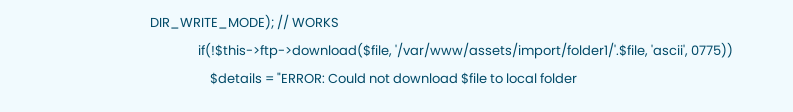DIR_WRITE_MODE); // WORKS
                if(!$this->ftp->download($file, '/var/www/assets/import/folder1/'.$file, 'ascii', 0775))
                    $details = "ERROR: Could not download $file to local folder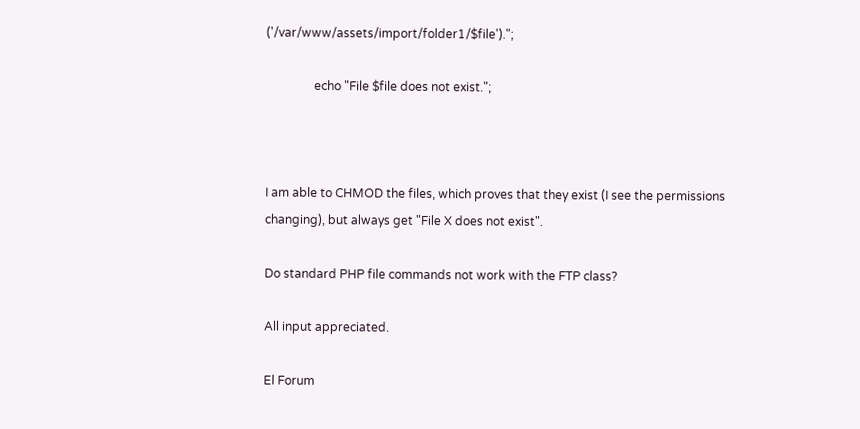('/var/www/assets/import/folder1/$file').";

                echo "File $file does not exist.";



I am able to CHMOD the files, which proves that they exist (I see the permissions changing), but always get "File X does not exist".

Do standard PHP file commands not work with the FTP class?

All input appreciated.

El Forum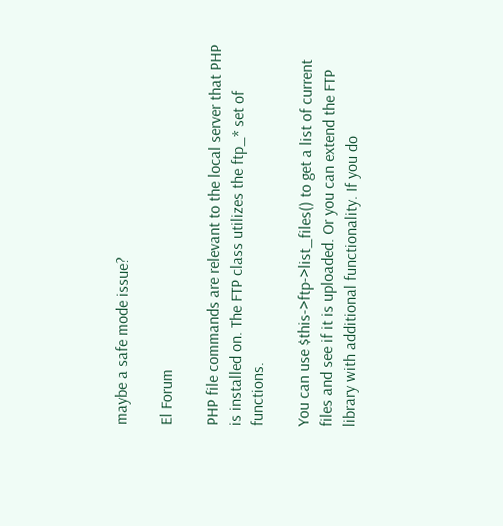maybe a safe mode issue?

El Forum

PHP file commands are relevant to the local server that PHP is installed on. The FTP class utilizes the ftp_* set of functions.

You can use $this->ftp->list_files() to get a list of current files and see if it is uploaded. Or you can extend the FTP library with additional functionality. If you do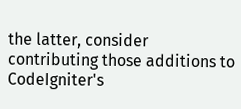the latter, consider contributing those additions to CodeIgniter's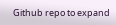Github repo to expand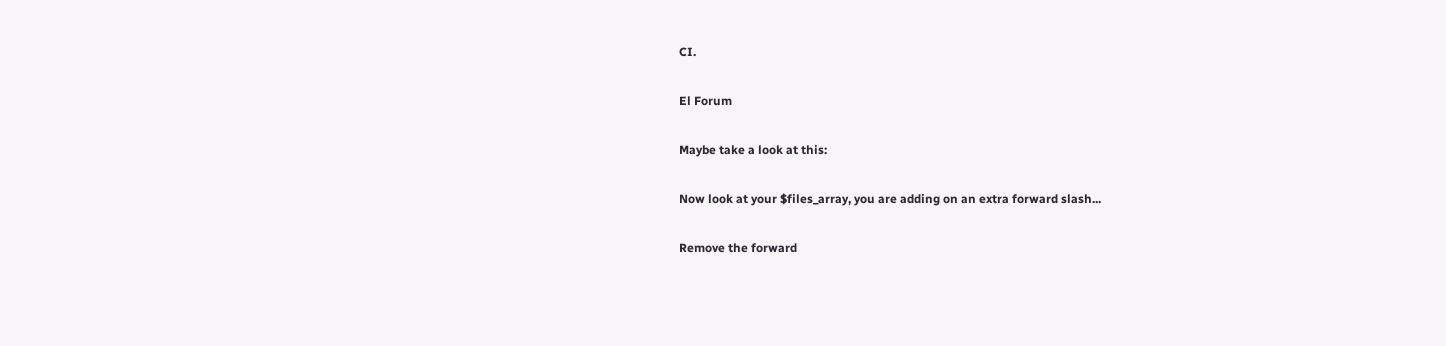CI.

El Forum

Maybe take a look at this:

Now look at your $files_array, you are adding on an extra forward slash...

Remove the forward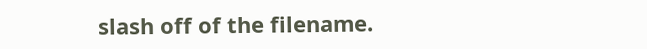slash off of the filename.